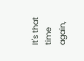It's that time again,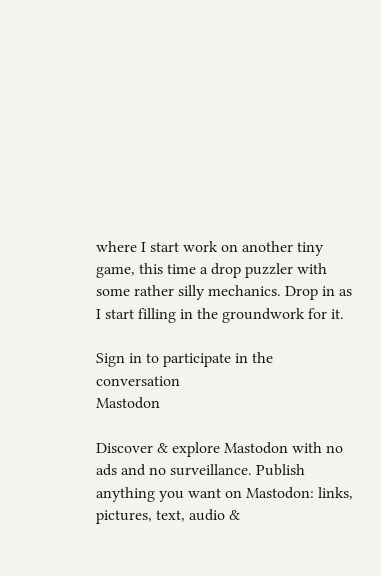where I start work on another tiny game, this time a drop puzzler with some rather silly mechanics. Drop in as I start filling in the groundwork for it.

Sign in to participate in the conversation
Mastodon

Discover & explore Mastodon with no ads and no surveillance. Publish anything you want on Mastodon: links, pictures, text, audio &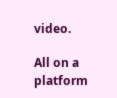video.

All on a platform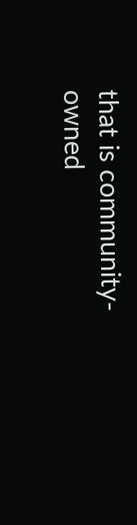that is community-owned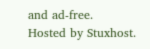and ad-free.
Hosted by Stuxhost.